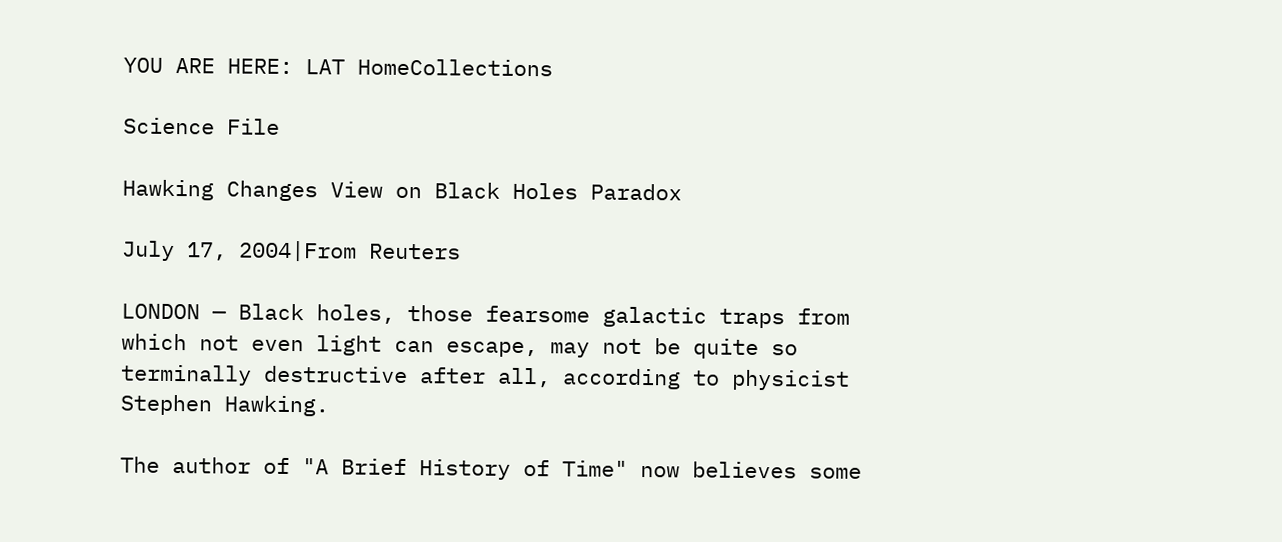YOU ARE HERE: LAT HomeCollections

Science File

Hawking Changes View on Black Holes Paradox

July 17, 2004|From Reuters

LONDON — Black holes, those fearsome galactic traps from which not even light can escape, may not be quite so terminally destructive after all, according to physicist Stephen Hawking.

The author of "A Brief History of Time" now believes some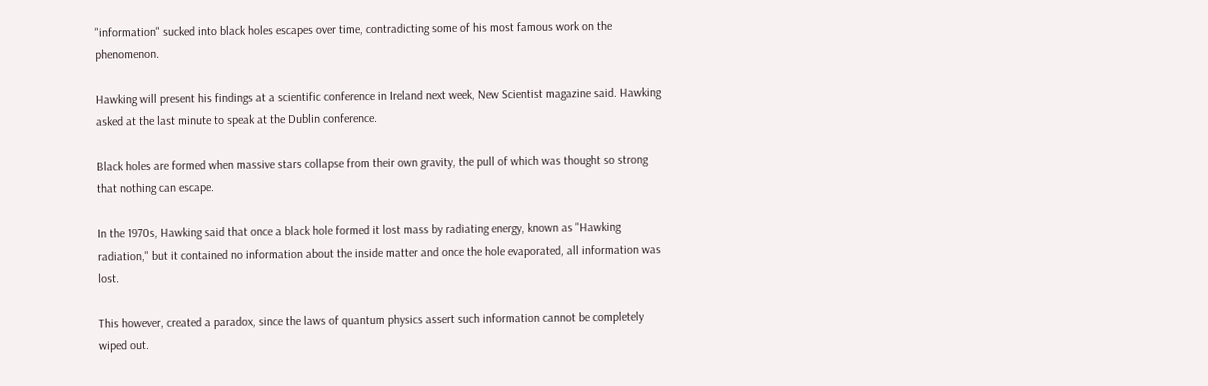"information" sucked into black holes escapes over time, contradicting some of his most famous work on the phenomenon.

Hawking will present his findings at a scientific conference in Ireland next week, New Scientist magazine said. Hawking asked at the last minute to speak at the Dublin conference.

Black holes are formed when massive stars collapse from their own gravity, the pull of which was thought so strong that nothing can escape.

In the 1970s, Hawking said that once a black hole formed it lost mass by radiating energy, known as "Hawking radiation," but it contained no information about the inside matter and once the hole evaporated, all information was lost.

This however, created a paradox, since the laws of quantum physics assert such information cannot be completely wiped out.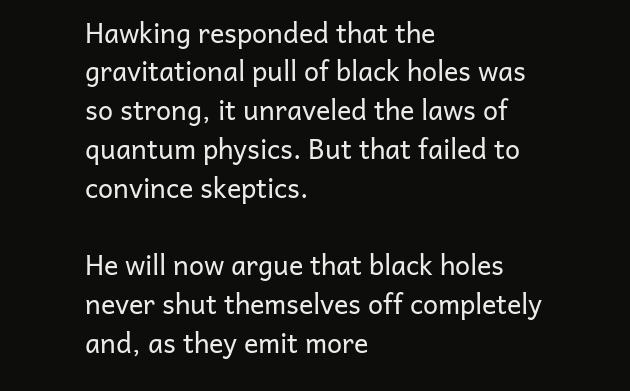Hawking responded that the gravitational pull of black holes was so strong, it unraveled the laws of quantum physics. But that failed to convince skeptics.

He will now argue that black holes never shut themselves off completely and, as they emit more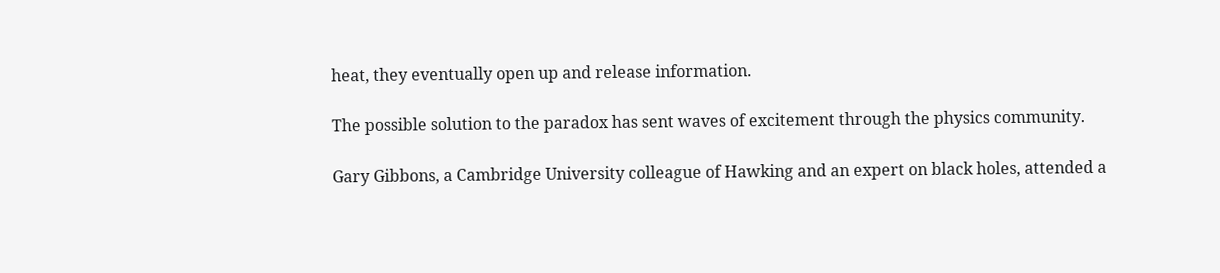heat, they eventually open up and release information.

The possible solution to the paradox has sent waves of excitement through the physics community.

Gary Gibbons, a Cambridge University colleague of Hawking and an expert on black holes, attended a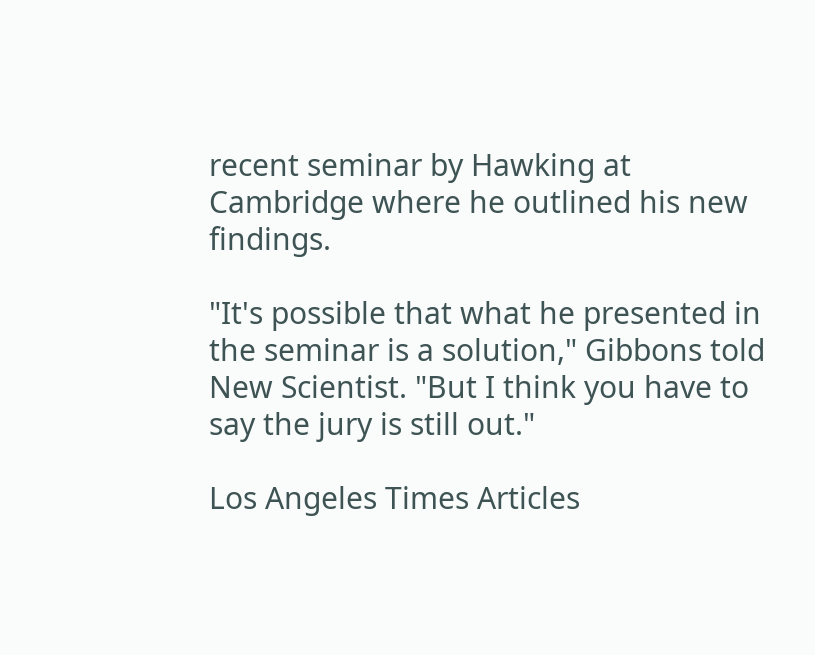recent seminar by Hawking at Cambridge where he outlined his new findings.

"It's possible that what he presented in the seminar is a solution," Gibbons told New Scientist. "But I think you have to say the jury is still out."

Los Angeles Times Articles